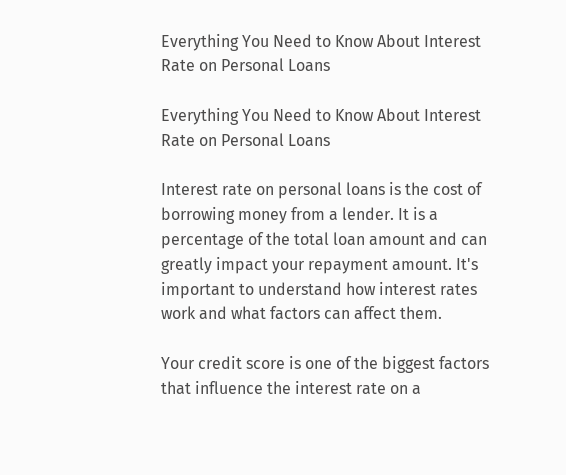Everything You Need to Know About Interest Rate on Personal Loans

Everything You Need to Know About Interest Rate on Personal Loans

Interest rate on personal loans is the cost of borrowing money from a lender. It is a percentage of the total loan amount and can greatly impact your repayment amount. It's important to understand how interest rates work and what factors can affect them.

Your credit score is one of the biggest factors that influence the interest rate on a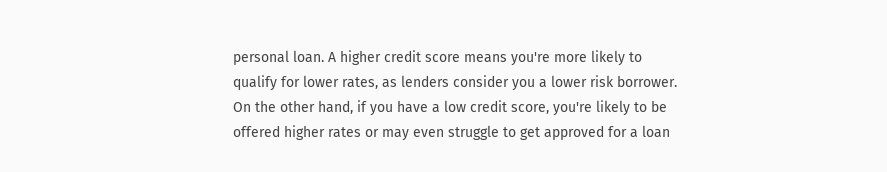personal loan. A higher credit score means you're more likely to qualify for lower rates, as lenders consider you a lower risk borrower. On the other hand, if you have a low credit score, you're likely to be offered higher rates or may even struggle to get approved for a loan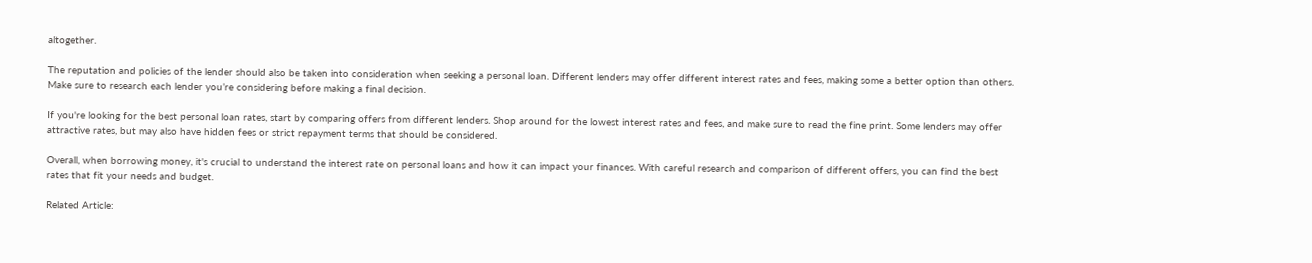altogether.

The reputation and policies of the lender should also be taken into consideration when seeking a personal loan. Different lenders may offer different interest rates and fees, making some a better option than others. Make sure to research each lender you’re considering before making a final decision.

If you're looking for the best personal loan rates, start by comparing offers from different lenders. Shop around for the lowest interest rates and fees, and make sure to read the fine print. Some lenders may offer attractive rates, but may also have hidden fees or strict repayment terms that should be considered.

Overall, when borrowing money, it's crucial to understand the interest rate on personal loans and how it can impact your finances. With careful research and comparison of different offers, you can find the best rates that fit your needs and budget.

Related Article: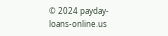© 2024 payday-loans-online.us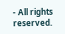- All rights reserved.